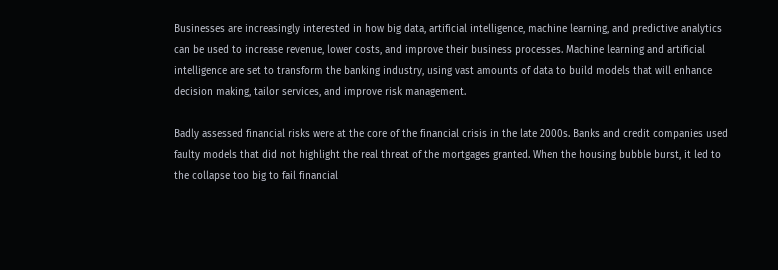Businesses are increasingly interested in how big data, artificial intelligence, machine learning, and predictive analytics can be used to increase revenue, lower costs, and improve their business processes. Machine learning and artificial intelligence are set to transform the banking industry, using vast amounts of data to build models that will enhance decision making, tailor services, and improve risk management.

Badly assessed financial risks were at the core of the financial crisis in the late 2000s. Banks and credit companies used faulty models that did not highlight the real threat of the mortgages granted. When the housing bubble burst, it led to the collapse too big to fail financial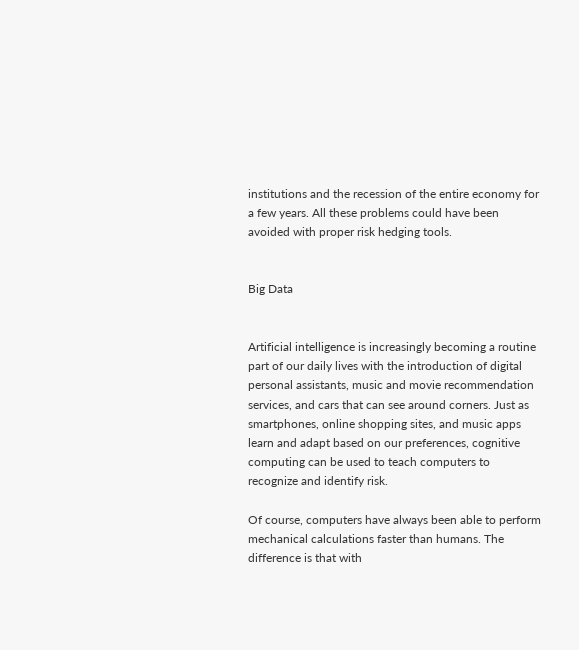institutions and the recession of the entire economy for a few years. All these problems could have been avoided with proper risk hedging tools.


Big Data


Artificial intelligence is increasingly becoming a routine part of our daily lives with the introduction of digital personal assistants, music and movie recommendation services, and cars that can see around corners. Just as smartphones, online shopping sites, and music apps learn and adapt based on our preferences, cognitive computing can be used to teach computers to recognize and identify risk.

Of course, computers have always been able to perform mechanical calculations faster than humans. The difference is that with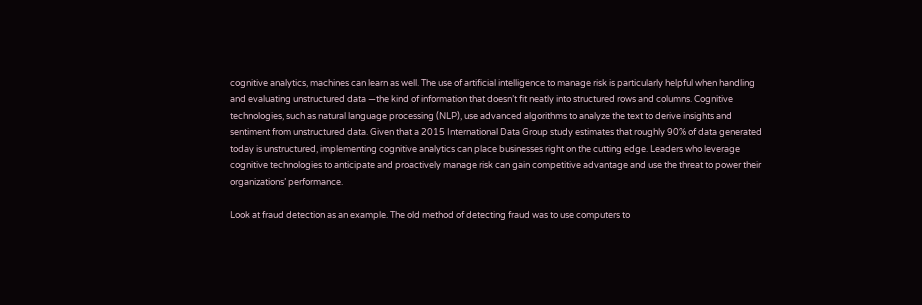cognitive analytics, machines can learn as well. The use of artificial intelligence to manage risk is particularly helpful when handling and evaluating unstructured data —the kind of information that doesn’t fit neatly into structured rows and columns. Cognitive technologies, such as natural language processing (NLP), use advanced algorithms to analyze the text to derive insights and sentiment from unstructured data. Given that a 2015 International Data Group study estimates that roughly 90% of data generated today is unstructured, implementing cognitive analytics can place businesses right on the cutting edge. Leaders who leverage cognitive technologies to anticipate and proactively manage risk can gain competitive advantage and use the threat to power their organizations’ performance.

Look at fraud detection as an example. The old method of detecting fraud was to use computers to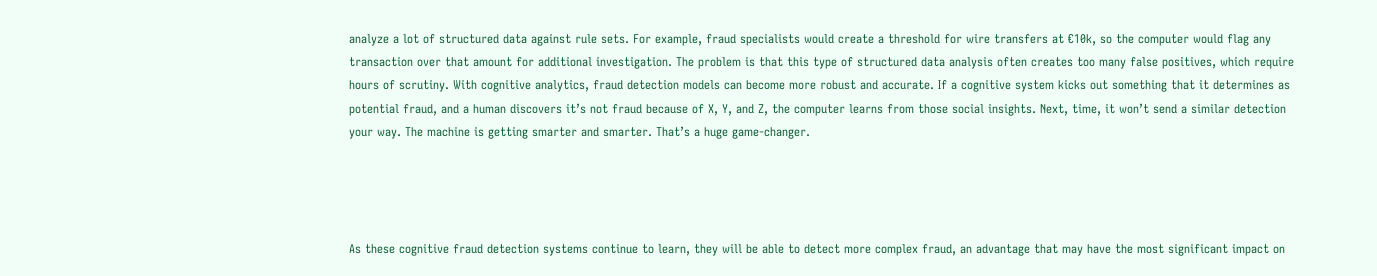analyze a lot of structured data against rule sets. For example, fraud specialists would create a threshold for wire transfers at €10k, so the computer would flag any transaction over that amount for additional investigation. The problem is that this type of structured data analysis often creates too many false positives, which require hours of scrutiny. With cognitive analytics, fraud detection models can become more robust and accurate. If a cognitive system kicks out something that it determines as potential fraud, and a human discovers it’s not fraud because of X, Y, and Z, the computer learns from those social insights. Next, time, it won’t send a similar detection your way. The machine is getting smarter and smarter. That’s a huge game-changer.




As these cognitive fraud detection systems continue to learn, they will be able to detect more complex fraud, an advantage that may have the most significant impact on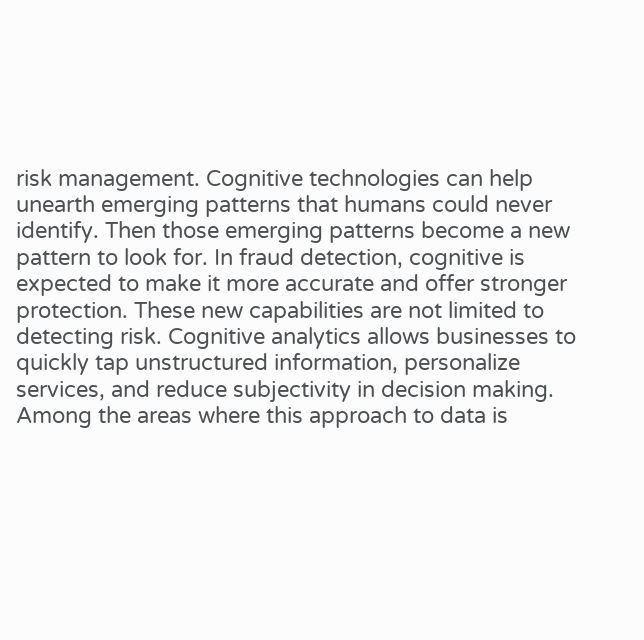risk management. Cognitive technologies can help unearth emerging patterns that humans could never identify. Then those emerging patterns become a new pattern to look for. In fraud detection, cognitive is expected to make it more accurate and offer stronger protection. These new capabilities are not limited to detecting risk. Cognitive analytics allows businesses to quickly tap unstructured information, personalize services, and reduce subjectivity in decision making. Among the areas where this approach to data is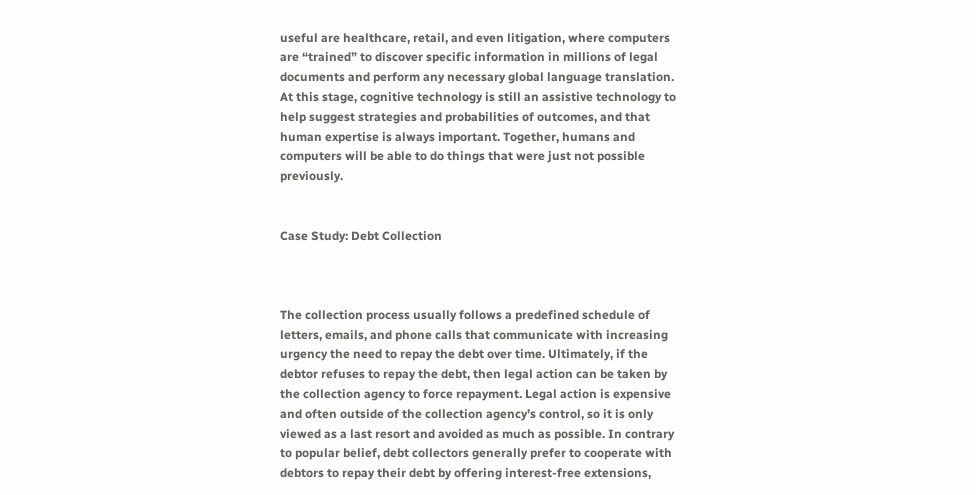useful are healthcare, retail, and even litigation, where computers are “trained” to discover specific information in millions of legal documents and perform any necessary global language translation. At this stage, cognitive technology is still an assistive technology to help suggest strategies and probabilities of outcomes, and that human expertise is always important. Together, humans and computers will be able to do things that were just not possible previously.


Case Study: Debt Collection



The collection process usually follows a predefined schedule of letters, emails, and phone calls that communicate with increasing urgency the need to repay the debt over time. Ultimately, if the debtor refuses to repay the debt, then legal action can be taken by the collection agency to force repayment. Legal action is expensive and often outside of the collection agency’s control, so it is only viewed as a last resort and avoided as much as possible. In contrary to popular belief, debt collectors generally prefer to cooperate with debtors to repay their debt by offering interest-free extensions,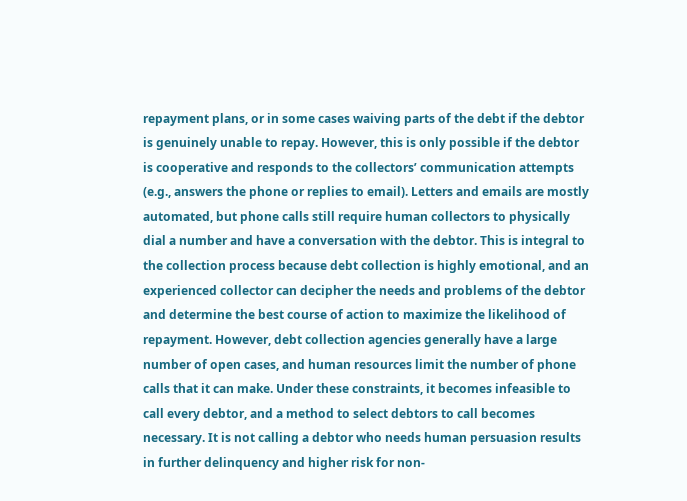repayment plans, or in some cases waiving parts of the debt if the debtor is genuinely unable to repay. However, this is only possible if the debtor is cooperative and responds to the collectors’ communication attempts (e.g., answers the phone or replies to email). Letters and emails are mostly automated, but phone calls still require human collectors to physically dial a number and have a conversation with the debtor. This is integral to the collection process because debt collection is highly emotional, and an experienced collector can decipher the needs and problems of the debtor and determine the best course of action to maximize the likelihood of repayment. However, debt collection agencies generally have a large number of open cases, and human resources limit the number of phone calls that it can make. Under these constraints, it becomes infeasible to call every debtor, and a method to select debtors to call becomes necessary. It is not calling a debtor who needs human persuasion results in further delinquency and higher risk for non-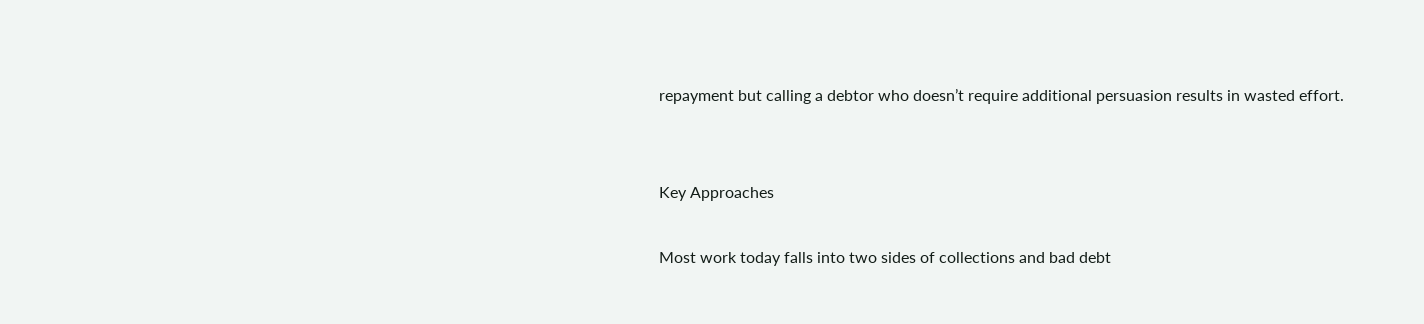repayment but calling a debtor who doesn’t require additional persuasion results in wasted effort.


Key Approaches

Most work today falls into two sides of collections and bad debt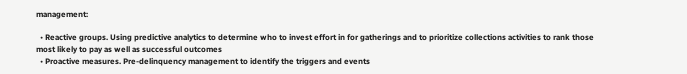management:

  • Reactive groups. Using predictive analytics to determine who to invest effort in for gatherings and to prioritize collections activities to rank those most likely to pay as well as successful outcomes
  • Proactive measures. Pre-delinquency management to identify the triggers and events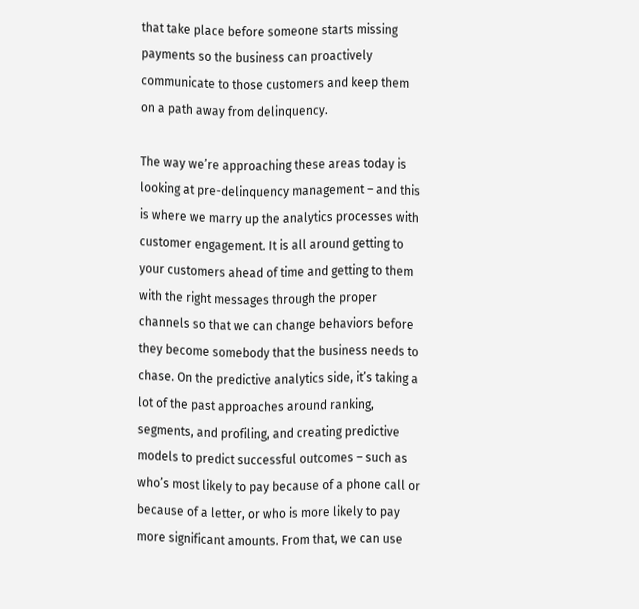that take place before someone starts missing payments so the business can proactively communicate to those customers and keep them on a path away from delinquency.

The way we’re approaching these areas today is looking at pre-delinquency management – and this is where we marry up the analytics processes with customer engagement. It is all around getting to your customers ahead of time and getting to them with the right messages through the proper channels so that we can change behaviors before they become somebody that the business needs to chase. On the predictive analytics side, it’s taking a lot of the past approaches around ranking, segments, and profiling, and creating predictive models to predict successful outcomes – such as who’s most likely to pay because of a phone call or because of a letter, or who is more likely to pay more significant amounts. From that, we can use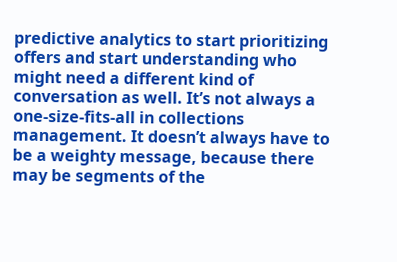predictive analytics to start prioritizing offers and start understanding who might need a different kind of conversation as well. It’s not always a one-size-fits-all in collections management. It doesn’t always have to be a weighty message, because there may be segments of the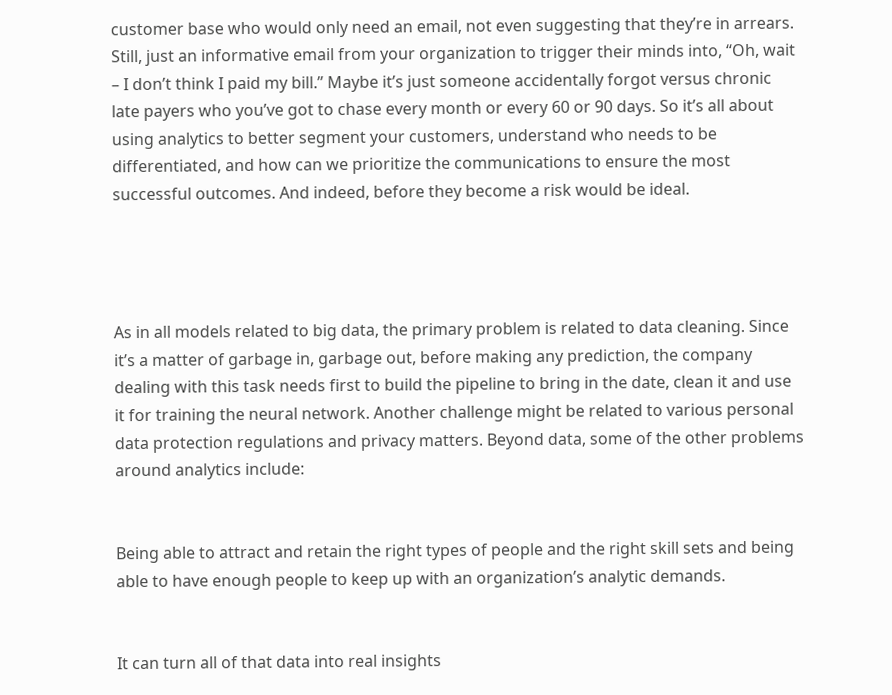customer base who would only need an email, not even suggesting that they’re in arrears. Still, just an informative email from your organization to trigger their minds into, “Oh, wait – I don’t think I paid my bill.” Maybe it’s just someone accidentally forgot versus chronic late payers who you’ve got to chase every month or every 60 or 90 days. So it’s all about using analytics to better segment your customers, understand who needs to be differentiated, and how can we prioritize the communications to ensure the most successful outcomes. And indeed, before they become a risk would be ideal.




As in all models related to big data, the primary problem is related to data cleaning. Since it’s a matter of garbage in, garbage out, before making any prediction, the company dealing with this task needs first to build the pipeline to bring in the date, clean it and use it for training the neural network. Another challenge might be related to various personal data protection regulations and privacy matters. Beyond data, some of the other problems around analytics include:


Being able to attract and retain the right types of people and the right skill sets and being able to have enough people to keep up with an organization’s analytic demands.


It can turn all of that data into real insights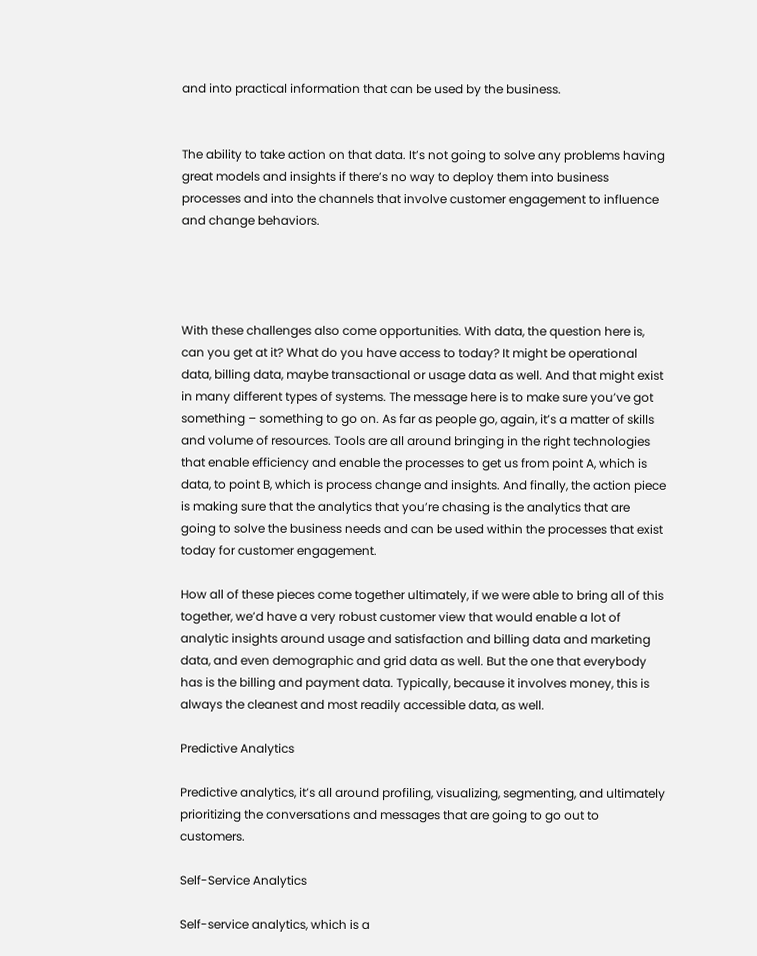and into practical information that can be used by the business.


The ability to take action on that data. It’s not going to solve any problems having great models and insights if there’s no way to deploy them into business processes and into the channels that involve customer engagement to influence and change behaviors.




With these challenges also come opportunities. With data, the question here is, can you get at it? What do you have access to today? It might be operational data, billing data, maybe transactional or usage data as well. And that might exist in many different types of systems. The message here is to make sure you’ve got something – something to go on. As far as people go, again, it’s a matter of skills and volume of resources. Tools are all around bringing in the right technologies that enable efficiency and enable the processes to get us from point A, which is data, to point B, which is process change and insights. And finally, the action piece is making sure that the analytics that you’re chasing is the analytics that are going to solve the business needs and can be used within the processes that exist today for customer engagement.

How all of these pieces come together ultimately, if we were able to bring all of this together, we’d have a very robust customer view that would enable a lot of analytic insights around usage and satisfaction and billing data and marketing data, and even demographic and grid data as well. But the one that everybody has is the billing and payment data. Typically, because it involves money, this is always the cleanest and most readily accessible data, as well.

Predictive Analytics

Predictive analytics, it’s all around profiling, visualizing, segmenting, and ultimately prioritizing the conversations and messages that are going to go out to customers.

Self-Service Analytics

Self-service analytics, which is a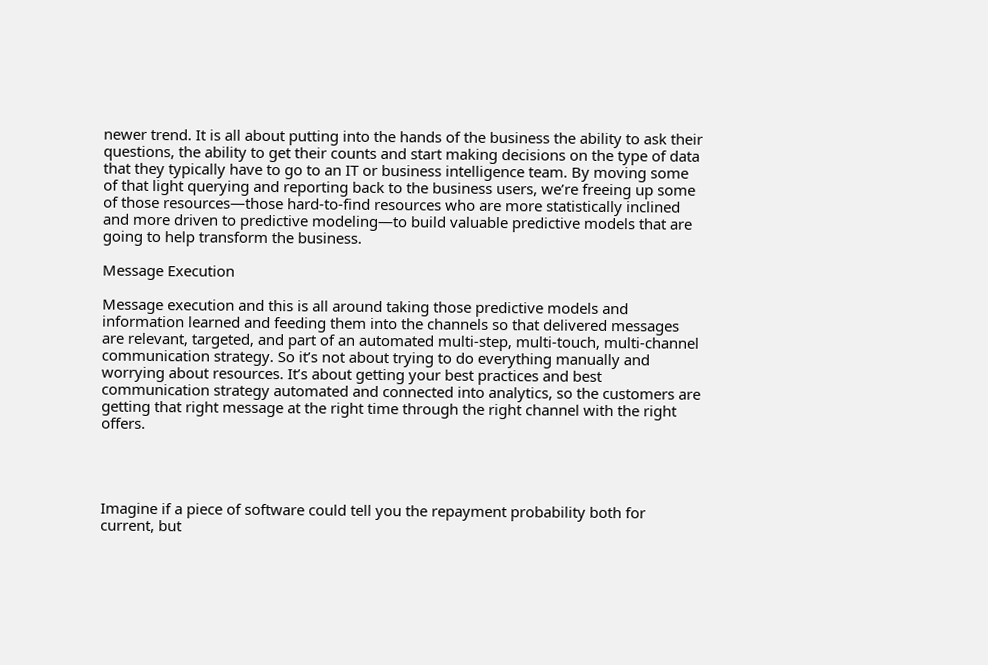newer trend. It is all about putting into the hands of the business the ability to ask their questions, the ability to get their counts and start making decisions on the type of data that they typically have to go to an IT or business intelligence team. By moving some of that light querying and reporting back to the business users, we’re freeing up some of those resources—those hard-to-find resources who are more statistically inclined and more driven to predictive modeling—to build valuable predictive models that are going to help transform the business.

Message Execution

Message execution and this is all around taking those predictive models and information learned and feeding them into the channels so that delivered messages are relevant, targeted, and part of an automated multi-step, multi-touch, multi-channel communication strategy. So it’s not about trying to do everything manually and worrying about resources. It’s about getting your best practices and best communication strategy automated and connected into analytics, so the customers are getting that right message at the right time through the right channel with the right offers.




Imagine if a piece of software could tell you the repayment probability both for current, but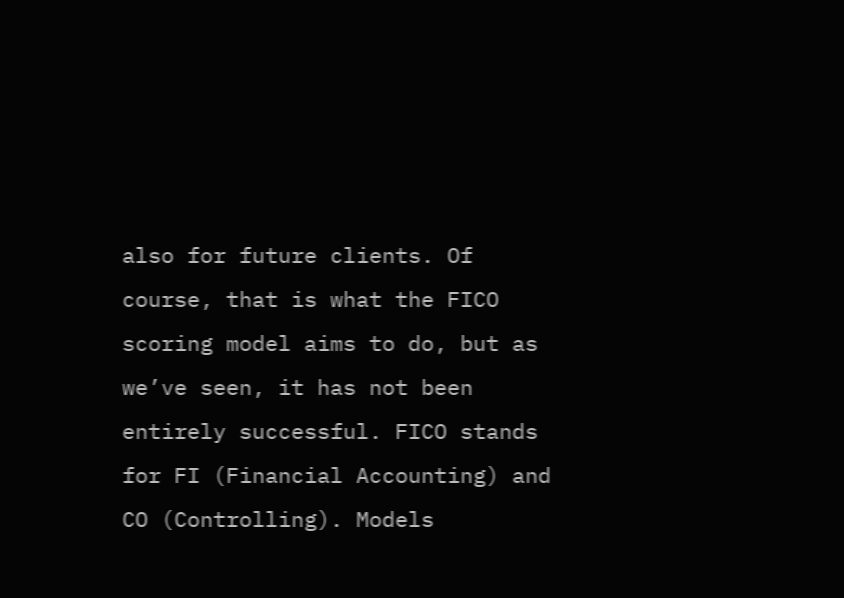also for future clients. Of course, that is what the FICO scoring model aims to do, but as we’ve seen, it has not been entirely successful. FICO stands for FI (Financial Accounting) and CO (Controlling). Models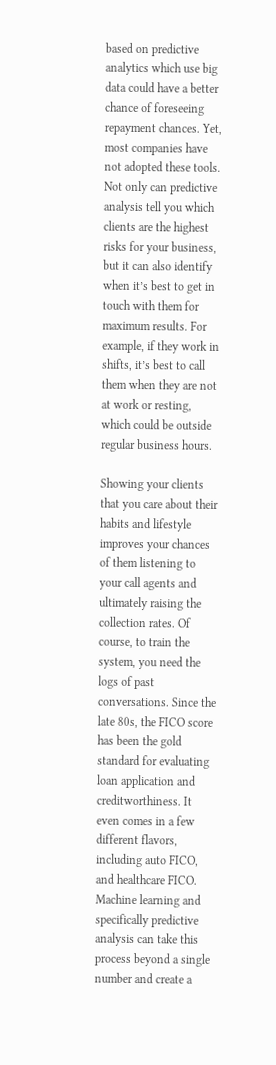based on predictive analytics which use big data could have a better chance of foreseeing repayment chances. Yet, most companies have not adopted these tools. Not only can predictive analysis tell you which clients are the highest risks for your business, but it can also identify when it’s best to get in touch with them for maximum results. For example, if they work in shifts, it’s best to call them when they are not at work or resting, which could be outside regular business hours.

Showing your clients that you care about their habits and lifestyle improves your chances of them listening to your call agents and ultimately raising the collection rates. Of course, to train the system, you need the logs of past conversations. Since the late 80s, the FICO score has been the gold standard for evaluating loan application and creditworthiness. It even comes in a few different flavors, including auto FICO, and healthcare FICO. Machine learning and specifically predictive analysis can take this process beyond a single number and create a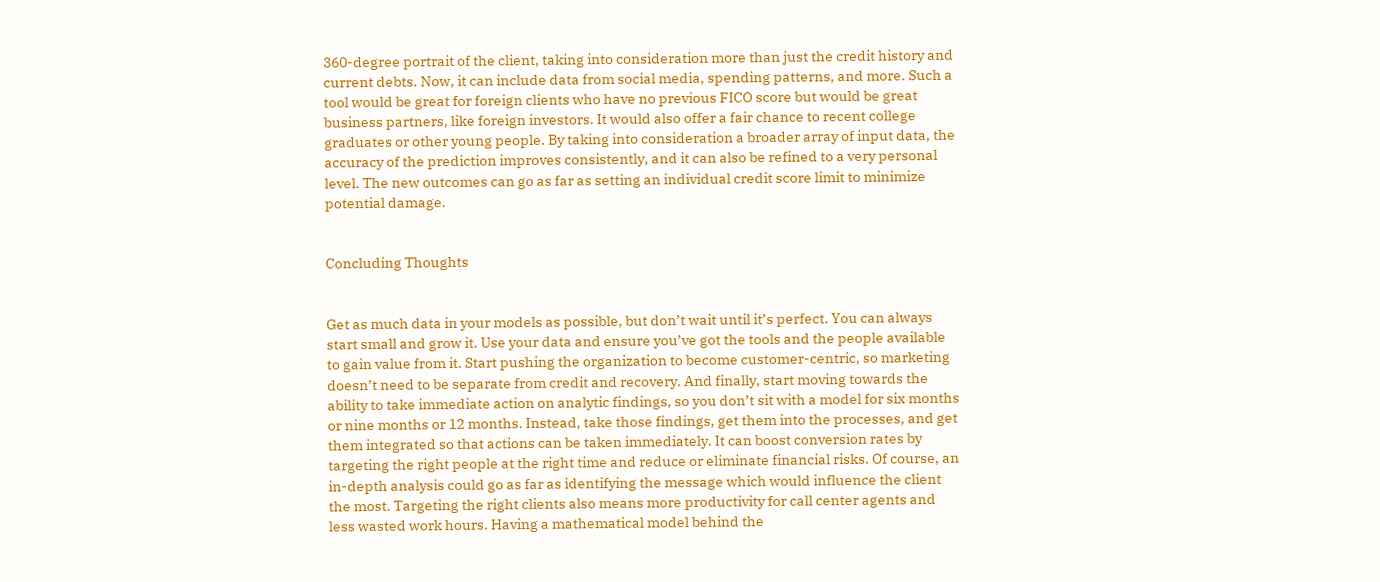360-degree portrait of the client, taking into consideration more than just the credit history and current debts. Now, it can include data from social media, spending patterns, and more. Such a tool would be great for foreign clients who have no previous FICO score but would be great business partners, like foreign investors. It would also offer a fair chance to recent college graduates or other young people. By taking into consideration a broader array of input data, the accuracy of the prediction improves consistently, and it can also be refined to a very personal level. The new outcomes can go as far as setting an individual credit score limit to minimize potential damage.


Concluding Thoughts


Get as much data in your models as possible, but don’t wait until it’s perfect. You can always start small and grow it. Use your data and ensure you’ve got the tools and the people available to gain value from it. Start pushing the organization to become customer-centric, so marketing doesn’t need to be separate from credit and recovery. And finally, start moving towards the ability to take immediate action on analytic findings, so you don’t sit with a model for six months or nine months or 12 months. Instead, take those findings, get them into the processes, and get them integrated so that actions can be taken immediately. It can boost conversion rates by targeting the right people at the right time and reduce or eliminate financial risks. Of course, an in-depth analysis could go as far as identifying the message which would influence the client the most. Targeting the right clients also means more productivity for call center agents and less wasted work hours. Having a mathematical model behind the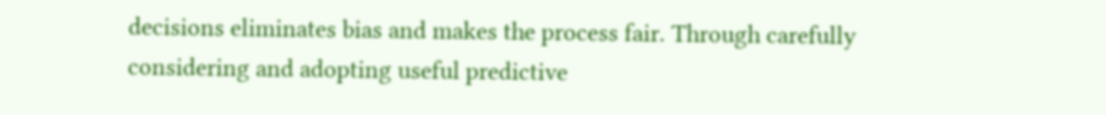decisions eliminates bias and makes the process fair. Through carefully considering and adopting useful predictive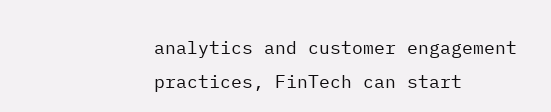analytics and customer engagement practices, FinTech can start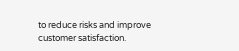to reduce risks and improve customer satisfaction.